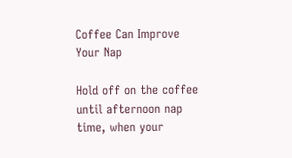Coffee Can Improve Your Nap

Hold off on the coffee until afternoon nap time, when your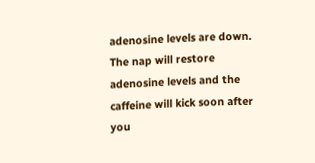adenosine levels are down. The nap will restore adenosine levels and the caffeine will kick soon after you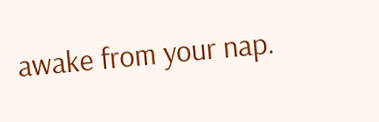awake from your nap.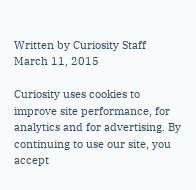Written by Curiosity Staff March 11, 2015

Curiosity uses cookies to improve site performance, for analytics and for advertising. By continuing to use our site, you accept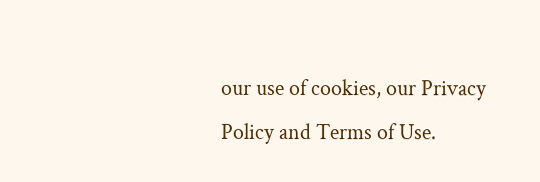our use of cookies, our Privacy Policy and Terms of Use.